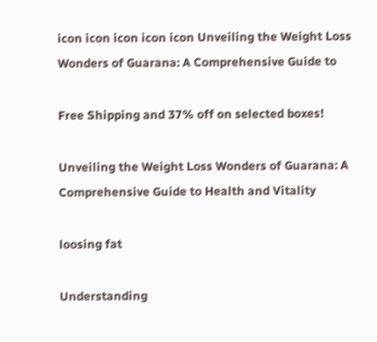icon icon icon icon icon Unveiling the Weight Loss Wonders of Guarana: A Comprehensive Guide to

Free Shipping and 37% off on selected boxes!

Unveiling the Weight Loss Wonders of Guarana: A Comprehensive Guide to Health and Vitality

loosing fat

Understanding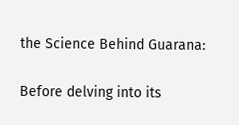the Science Behind Guarana:

Before delving into its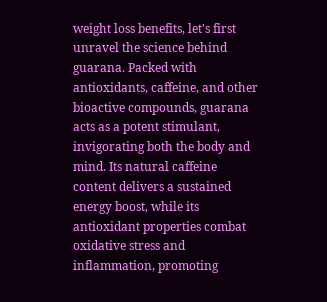weight loss benefits, let's first unravel the science behind guarana. Packed with antioxidants, caffeine, and other bioactive compounds, guarana acts as a potent stimulant, invigorating both the body and mind. Its natural caffeine content delivers a sustained energy boost, while its antioxidant properties combat oxidative stress and inflammation, promoting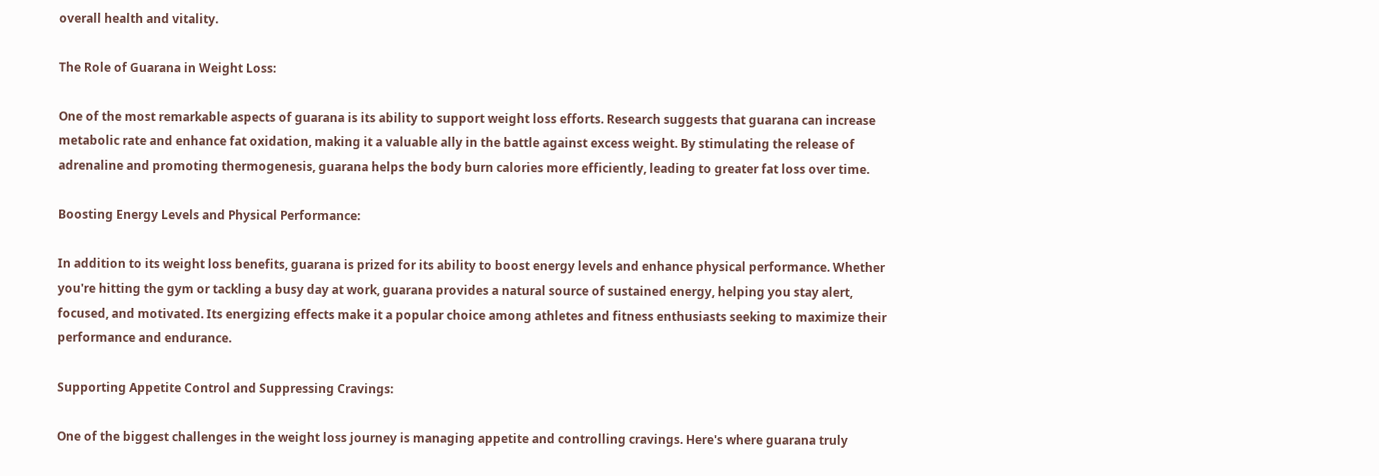overall health and vitality.

The Role of Guarana in Weight Loss:

One of the most remarkable aspects of guarana is its ability to support weight loss efforts. Research suggests that guarana can increase metabolic rate and enhance fat oxidation, making it a valuable ally in the battle against excess weight. By stimulating the release of adrenaline and promoting thermogenesis, guarana helps the body burn calories more efficiently, leading to greater fat loss over time.

Boosting Energy Levels and Physical Performance:

In addition to its weight loss benefits, guarana is prized for its ability to boost energy levels and enhance physical performance. Whether you're hitting the gym or tackling a busy day at work, guarana provides a natural source of sustained energy, helping you stay alert, focused, and motivated. Its energizing effects make it a popular choice among athletes and fitness enthusiasts seeking to maximize their performance and endurance.

Supporting Appetite Control and Suppressing Cravings:

One of the biggest challenges in the weight loss journey is managing appetite and controlling cravings. Here's where guarana truly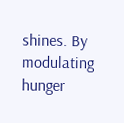shines. By modulating hunger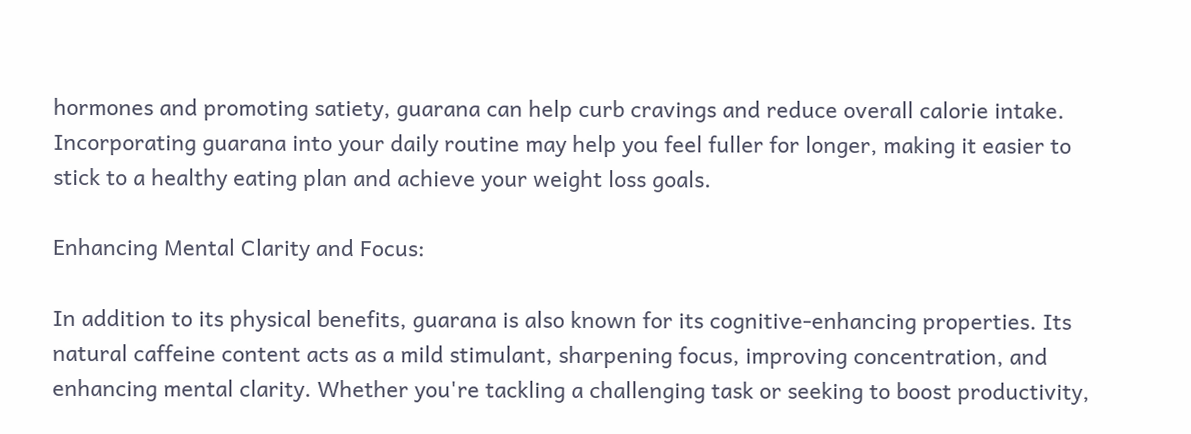hormones and promoting satiety, guarana can help curb cravings and reduce overall calorie intake. Incorporating guarana into your daily routine may help you feel fuller for longer, making it easier to stick to a healthy eating plan and achieve your weight loss goals.

Enhancing Mental Clarity and Focus:

In addition to its physical benefits, guarana is also known for its cognitive-enhancing properties. Its natural caffeine content acts as a mild stimulant, sharpening focus, improving concentration, and enhancing mental clarity. Whether you're tackling a challenging task or seeking to boost productivity,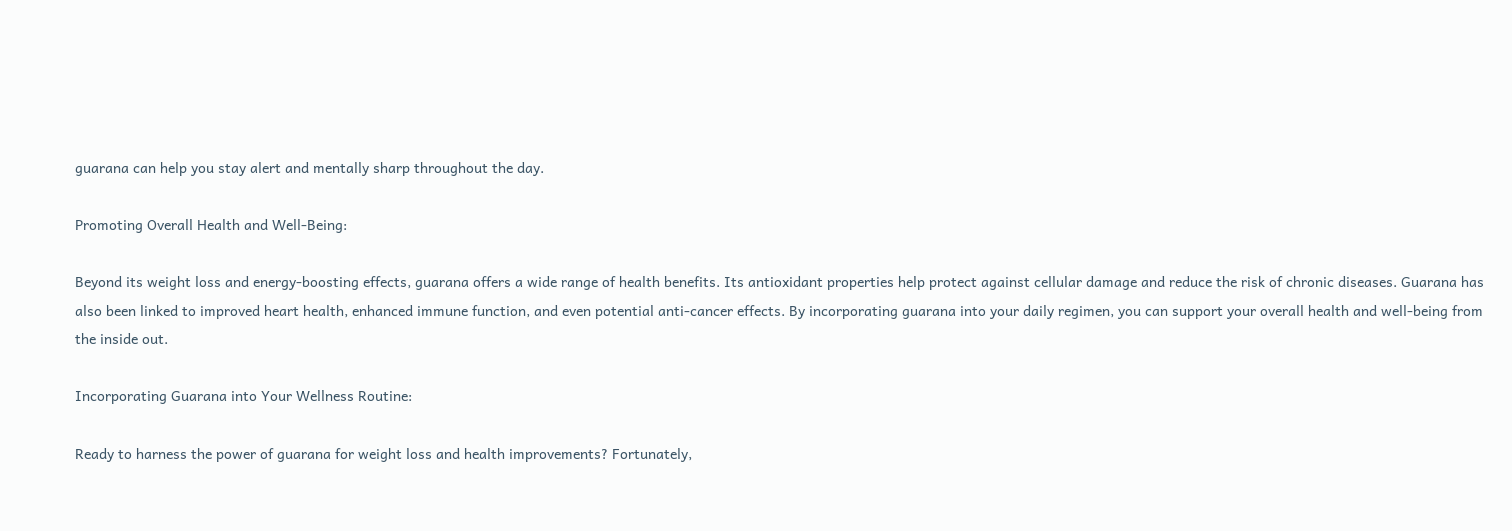guarana can help you stay alert and mentally sharp throughout the day.

Promoting Overall Health and Well-Being:

Beyond its weight loss and energy-boosting effects, guarana offers a wide range of health benefits. Its antioxidant properties help protect against cellular damage and reduce the risk of chronic diseases. Guarana has also been linked to improved heart health, enhanced immune function, and even potential anti-cancer effects. By incorporating guarana into your daily regimen, you can support your overall health and well-being from the inside out.

Incorporating Guarana into Your Wellness Routine:

Ready to harness the power of guarana for weight loss and health improvements? Fortunately,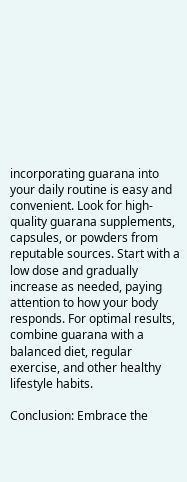incorporating guarana into your daily routine is easy and convenient. Look for high-quality guarana supplements, capsules, or powders from reputable sources. Start with a low dose and gradually increase as needed, paying attention to how your body responds. For optimal results, combine guarana with a balanced diet, regular exercise, and other healthy lifestyle habits.

Conclusion: Embrace the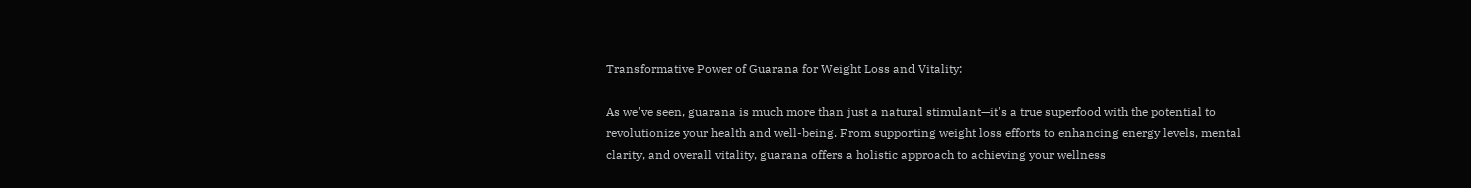Transformative Power of Guarana for Weight Loss and Vitality:

As we've seen, guarana is much more than just a natural stimulant—it's a true superfood with the potential to revolutionize your health and well-being. From supporting weight loss efforts to enhancing energy levels, mental clarity, and overall vitality, guarana offers a holistic approach to achieving your wellness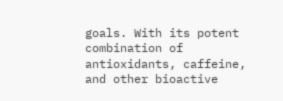goals. With its potent combination of antioxidants, caffeine, and other bioactive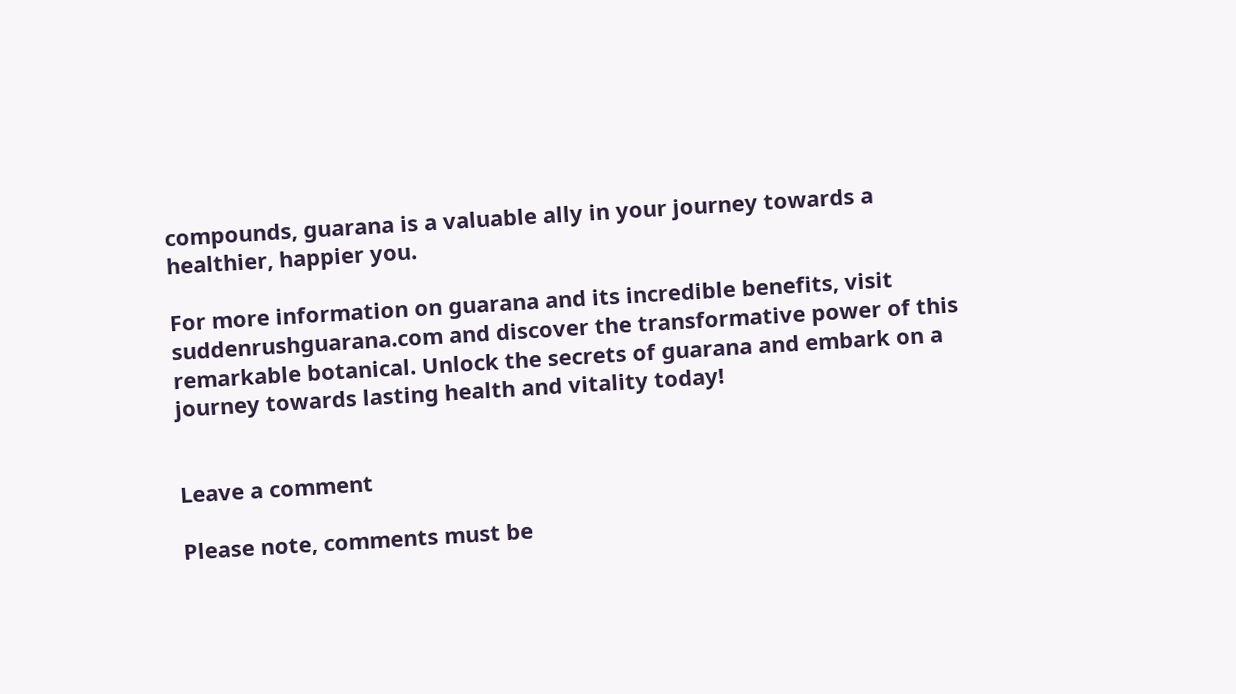compounds, guarana is a valuable ally in your journey towards a healthier, happier you.

For more information on guarana and its incredible benefits, visit suddenrushguarana.com and discover the transformative power of this remarkable botanical. Unlock the secrets of guarana and embark on a journey towards lasting health and vitality today!


Leave a comment

Please note, comments must be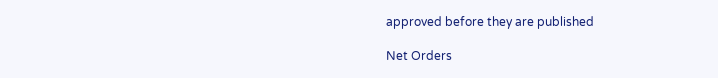approved before they are published

Net Orders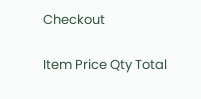Checkout

Item Price Qty Total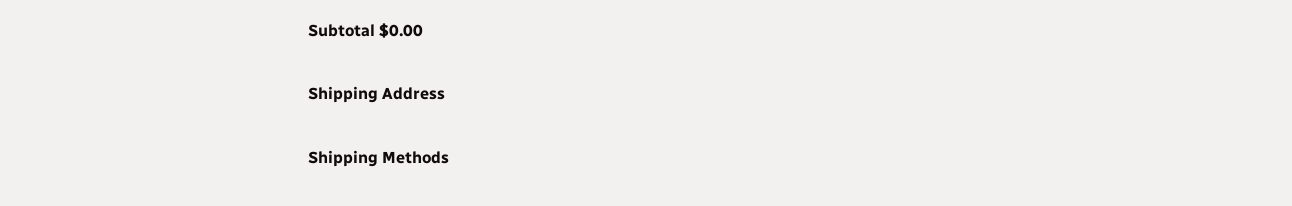Subtotal $0.00

Shipping Address

Shipping Methods